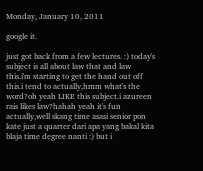Monday, January 10, 2011

google it.

just got back from a few lectures. :) today's subject is all about law that and law this.i'm starting to get the hand out off this.i tend to actually,hmm what's the word?oh yeah LIKE this subject.i azureen rais likes law?hahah yeah it's fun actually,well skang time asasi senior pon kate just a quarter dari apa yang bakal kita blaja time degree nanti :) but i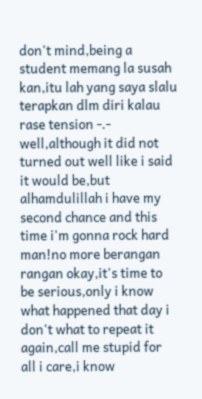don't mind,being a student memang la susah kan,itu lah yang saya slalu terapkan dlm diri kalau rase tension -.- well,although it did not turned out well like i said it would be,but alhamdulillah i have my second chance and this time i'm gonna rock hard man!no more berangan rangan okay,it's time to be serious,only i know what happened that day i don't what to repeat it again,call me stupid for all i care,i know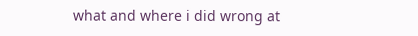what and where i did wrong at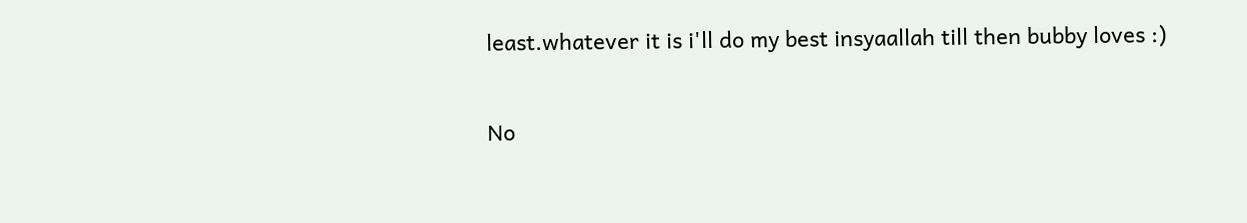least.whatever it is i'll do my best insyaallah till then bubby loves :)

No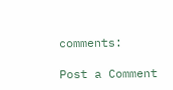comments:

Post a Comment